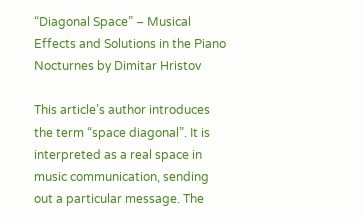“Diagonal Space” – Musical Effects and Solutions in the Piano Nocturnes by Dimitar Hristov

This article’s author introduces the term “space diagonal”. It is interpreted as a real space in music communication, sending out a particular message. The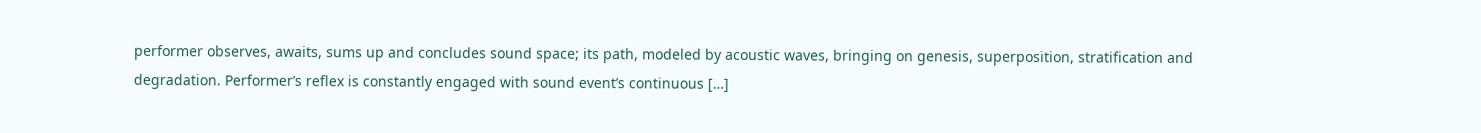performer observes, awaits, sums up and concludes sound space; its path, modeled by acoustic waves, bringing on genesis, superposition, stratification and degradation. Performer’s reflex is constantly engaged with sound event’s continuous […]